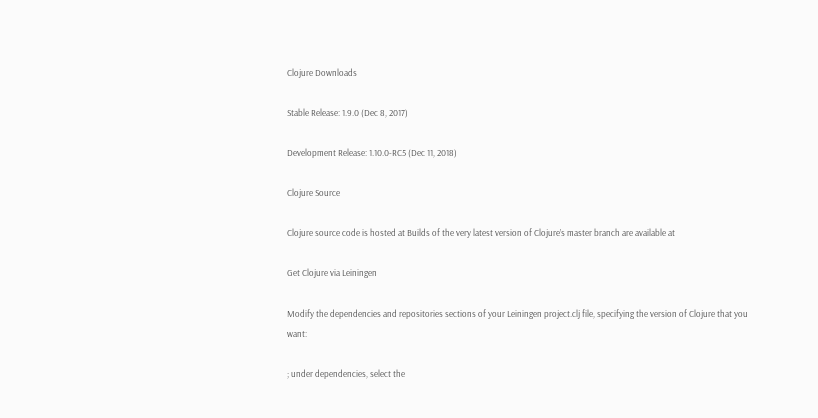Clojure Downloads

Stable Release: 1.9.0 (Dec 8, 2017)

Development Release: 1.10.0-RC5 (Dec 11, 2018)

Clojure Source

Clojure source code is hosted at Builds of the very latest version of Clojure’s master branch are available at

Get Clojure via Leiningen

Modify the dependencies and repositories sections of your Leiningen project.clj file, specifying the version of Clojure that you want:

; under dependencies, select the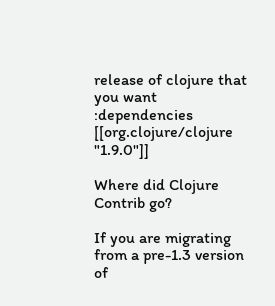release of clojure that you want
:dependencies [[org.clojure/clojure "1.9.0"]]

Where did Clojure Contrib go?

If you are migrating from a pre-1.3 version of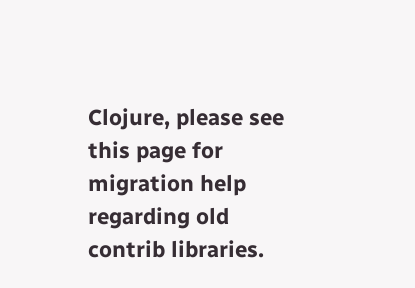Clojure, please see this page for migration help regarding old contrib libraries.